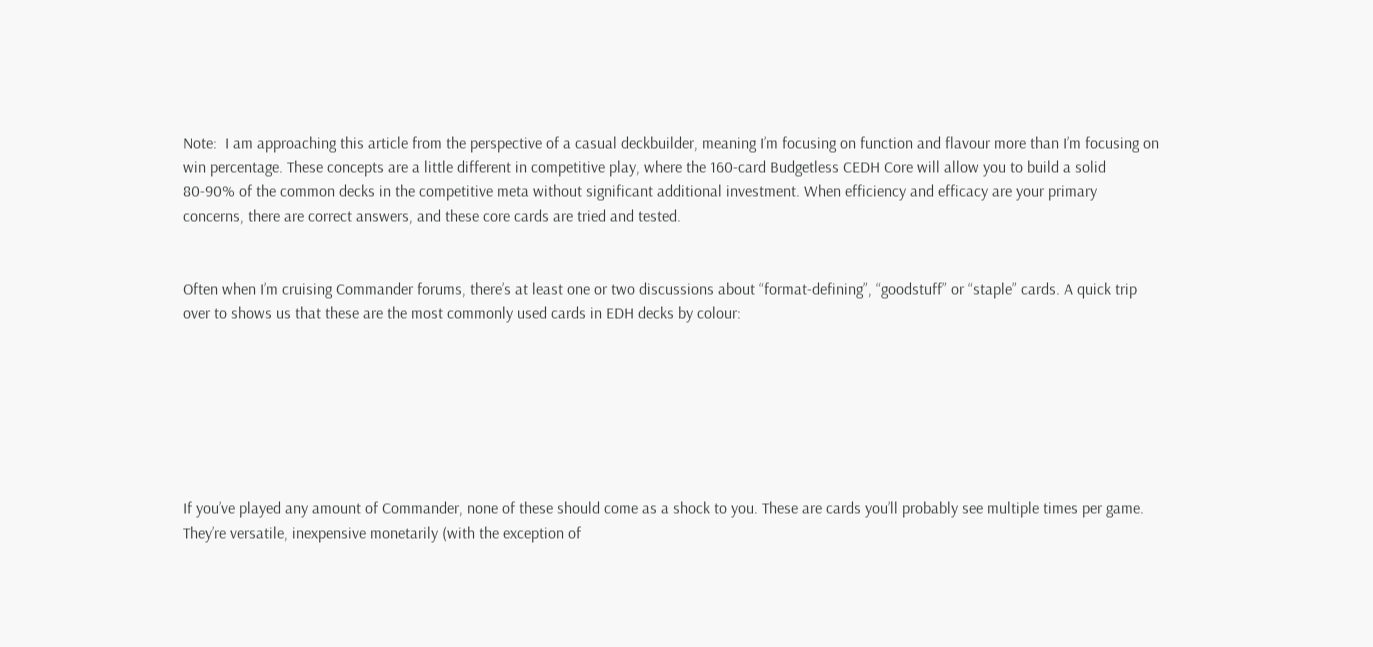Note:  I am approaching this article from the perspective of a casual deckbuilder, meaning I’m focusing on function and flavour more than I’m focusing on win percentage. These concepts are a little different in competitive play, where the 160-card Budgetless CEDH Core will allow you to build a solid 80-90% of the common decks in the competitive meta without significant additional investment. When efficiency and efficacy are your primary concerns, there are correct answers, and these core cards are tried and tested.


Often when I’m cruising Commander forums, there’s at least one or two discussions about “format-defining”, “goodstuff” or “staple” cards. A quick trip over to shows us that these are the most commonly used cards in EDH decks by colour:







If you’ve played any amount of Commander, none of these should come as a shock to you. These are cards you’ll probably see multiple times per game. They’re versatile, inexpensive monetarily (with the exception of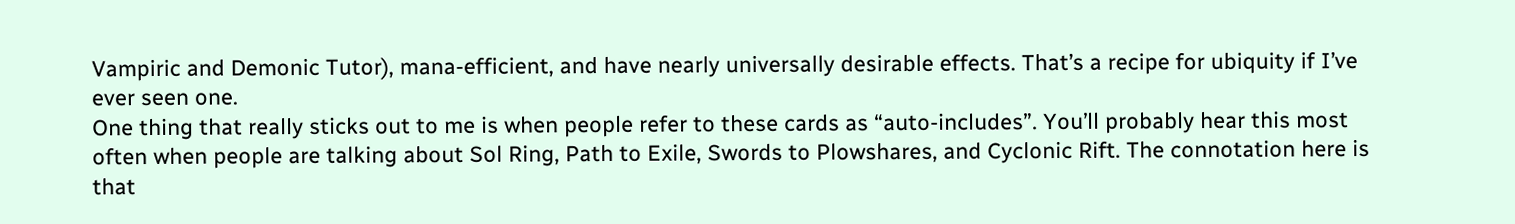Vampiric and Demonic Tutor), mana-efficient, and have nearly universally desirable effects. That’s a recipe for ubiquity if I’ve ever seen one.
One thing that really sticks out to me is when people refer to these cards as “auto-includes”. You’ll probably hear this most often when people are talking about Sol Ring, Path to Exile, Swords to Plowshares, and Cyclonic Rift. The connotation here is that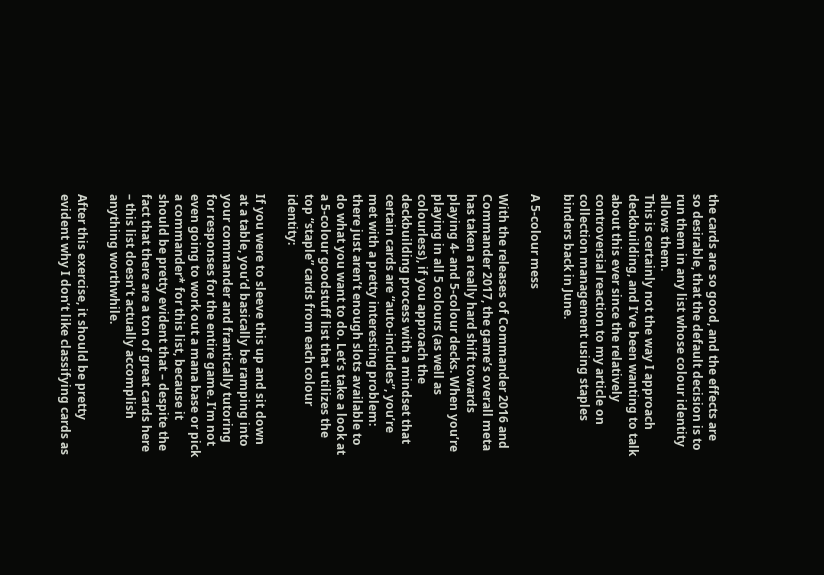the cards are so good, and the effects are so desirable, that the default decision is to run them in any list whose colour identity allows them.
This is certainly not the way I approach deckbuilding, and I’ve been wanting to talk about this ever since the relatively controversial reaction to my article on collection management using staples binders back in June.

A 5-colour mess

With the releases of Commander 2016 and Commander 2017, the game’s overall meta has taken a really hard shift towards playing 4- and 5-colour decks. When you’re playing in all 5 colours (as well as colourless), if you approach the deckbuilding process with a mindset that certain cards are “auto-includes”, you’re met with a pretty interesting problem: there just aren’t enough slots available to do what you want to do. Let’s take a look at a 5-colour goodstuff list that utilizes the top “staple” cards from each colour identity:

If you were to sleeve this up and sit down at a table, you’d basically be ramping into your commander and frantically tutoring for responses for the entire game. I’m not even going to work out a mana base or pick a commander* for this list, because it should be pretty evident that – despite the fact that there are a ton of great cards here – this list doesn’t actually accomplish anything worthwhile.

After this exercise, it should be pretty evident why I don’t like classifying cards as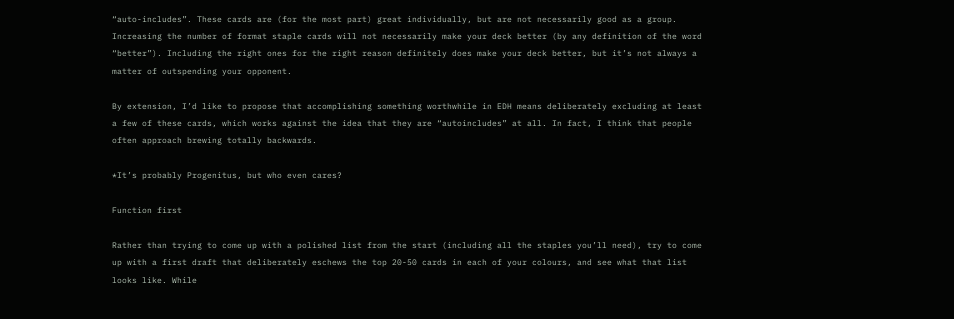“auto-includes”. These cards are (for the most part) great individually, but are not necessarily good as a group. Increasing the number of format staple cards will not necessarily make your deck better (by any definition of the word “better”). Including the right ones for the right reason definitely does make your deck better, but it’s not always a matter of outspending your opponent.

By extension, I’d like to propose that accomplishing something worthwhile in EDH means deliberately excluding at least a few of these cards, which works against the idea that they are “autoincludes” at all. In fact, I think that people often approach brewing totally backwards.

*It’s probably Progenitus, but who even cares?

Function first

Rather than trying to come up with a polished list from the start (including all the staples you’ll need), try to come up with a first draft that deliberately eschews the top 20-50 cards in each of your colours, and see what that list looks like. While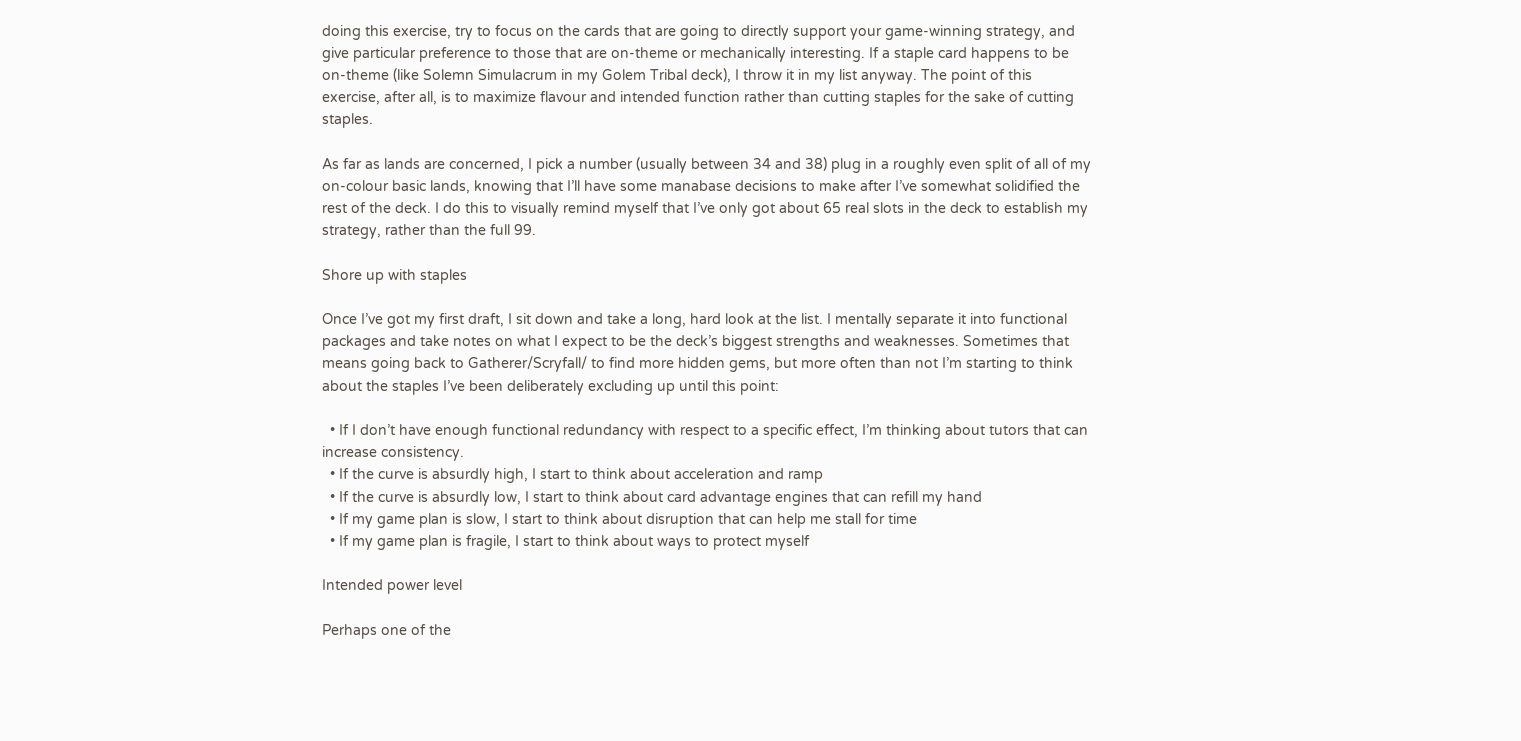doing this exercise, try to focus on the cards that are going to directly support your game-winning strategy, and give particular preference to those that are on-theme or mechanically interesting. If a staple card happens to be on-theme (like Solemn Simulacrum in my Golem Tribal deck), I throw it in my list anyway. The point of this exercise, after all, is to maximize flavour and intended function rather than cutting staples for the sake of cutting staples.

As far as lands are concerned, I pick a number (usually between 34 and 38) plug in a roughly even split of all of my on-colour basic lands, knowing that I’ll have some manabase decisions to make after I’ve somewhat solidified the rest of the deck. I do this to visually remind myself that I’ve only got about 65 real slots in the deck to establish my strategy, rather than the full 99.

Shore up with staples

Once I’ve got my first draft, I sit down and take a long, hard look at the list. I mentally separate it into functional packages and take notes on what I expect to be the deck’s biggest strengths and weaknesses. Sometimes that means going back to Gatherer/Scryfall/ to find more hidden gems, but more often than not I’m starting to think about the staples I’ve been deliberately excluding up until this point:

  • If I don’t have enough functional redundancy with respect to a specific effect, I’m thinking about tutors that can increase consistency.
  • If the curve is absurdly high, I start to think about acceleration and ramp
  • If the curve is absurdly low, I start to think about card advantage engines that can refill my hand
  • If my game plan is slow, I start to think about disruption that can help me stall for time
  • If my game plan is fragile, I start to think about ways to protect myself

Intended power level

Perhaps one of the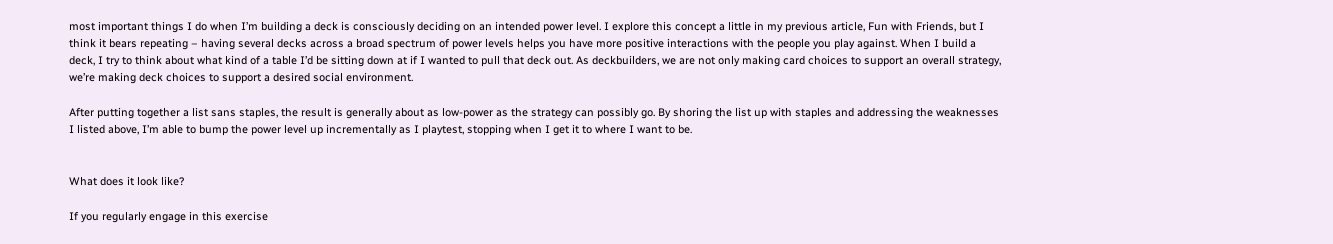most important things I do when I’m building a deck is consciously deciding on an intended power level. I explore this concept a little in my previous article, Fun with Friends, but I think it bears repeating – having several decks across a broad spectrum of power levels helps you have more positive interactions with the people you play against. When I build a deck, I try to think about what kind of a table I’d be sitting down at if I wanted to pull that deck out. As deckbuilders, we are not only making card choices to support an overall strategy, we’re making deck choices to support a desired social environment.

After putting together a list sans staples, the result is generally about as low-power as the strategy can possibly go. By shoring the list up with staples and addressing the weaknesses I listed above, I’m able to bump the power level up incrementally as I playtest, stopping when I get it to where I want to be.


What does it look like?

If you regularly engage in this exercise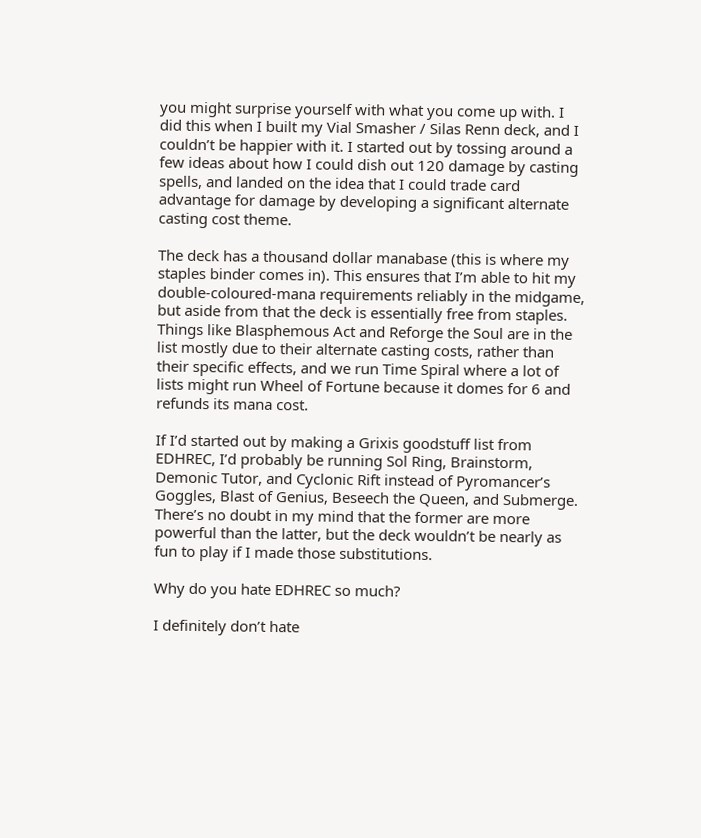you might surprise yourself with what you come up with. I did this when I built my Vial Smasher / Silas Renn deck, and I couldn’t be happier with it. I started out by tossing around a few ideas about how I could dish out 120 damage by casting spells, and landed on the idea that I could trade card advantage for damage by developing a significant alternate casting cost theme.

The deck has a thousand dollar manabase (this is where my staples binder comes in). This ensures that I’m able to hit my double-coloured-mana requirements reliably in the midgame, but aside from that the deck is essentially free from staples. Things like Blasphemous Act and Reforge the Soul are in the list mostly due to their alternate casting costs, rather than their specific effects, and we run Time Spiral where a lot of lists might run Wheel of Fortune because it domes for 6 and refunds its mana cost.

If I’d started out by making a Grixis goodstuff list from EDHREC, I’d probably be running Sol Ring, Brainstorm, Demonic Tutor, and Cyclonic Rift instead of Pyromancer’s Goggles, Blast of Genius, Beseech the Queen, and Submerge. There’s no doubt in my mind that the former are more powerful than the latter, but the deck wouldn’t be nearly as fun to play if I made those substitutions.

Why do you hate EDHREC so much?

I definitely don’t hate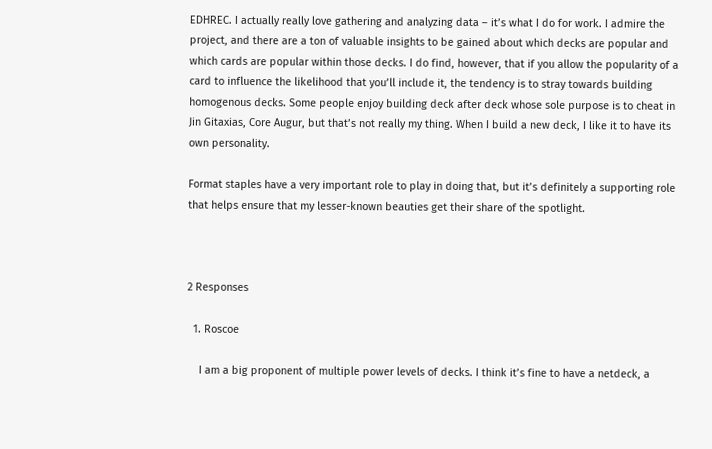EDHREC. I actually really love gathering and analyzing data – it’s what I do for work. I admire the project, and there are a ton of valuable insights to be gained about which decks are popular and which cards are popular within those decks. I do find, however, that if you allow the popularity of a card to influence the likelihood that you’ll include it, the tendency is to stray towards building homogenous decks. Some people enjoy building deck after deck whose sole purpose is to cheat in Jin Gitaxias, Core Augur, but that’s not really my thing. When I build a new deck, I like it to have its own personality.

Format staples have a very important role to play in doing that, but it’s definitely a supporting role that helps ensure that my lesser-known beauties get their share of the spotlight.



2 Responses

  1. Roscoe

    I am a big proponent of multiple power levels of decks. I think it’s fine to have a netdeck, a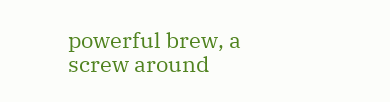powerful brew, a screw around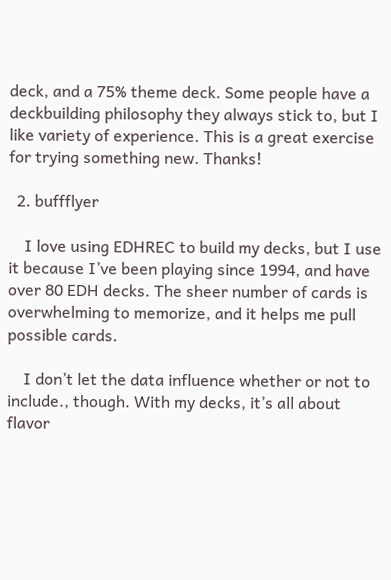deck, and a 75% theme deck. Some people have a deckbuilding philosophy they always stick to, but I like variety of experience. This is a great exercise for trying something new. Thanks!

  2. buffflyer

    I love using EDHREC to build my decks, but I use it because I’ve been playing since 1994, and have over 80 EDH decks. The sheer number of cards is overwhelming to memorize, and it helps me pull possible cards.

    I don’t let the data influence whether or not to include., though. With my decks, it’s all about flavor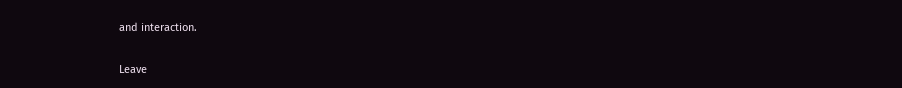and interaction.


Leave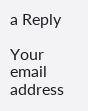a Reply

Your email address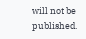will not be published.